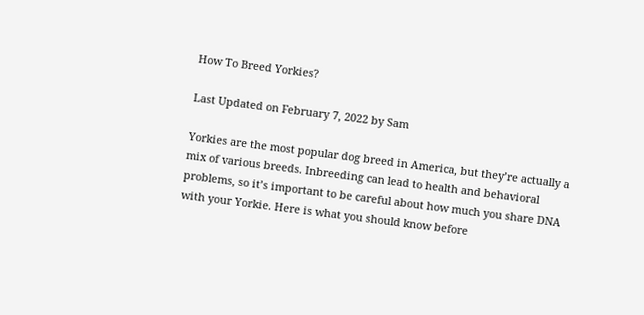How To Breed Yorkies?

Last Updated on February 7, 2022 by Sam

Yorkies are the most popular dog breed in America, but they’re actually a mix of various breeds. Inbreeding can lead to health and behavioral problems, so it’s important to be careful about how much you share DNA with your Yorkie. Here is what you should know before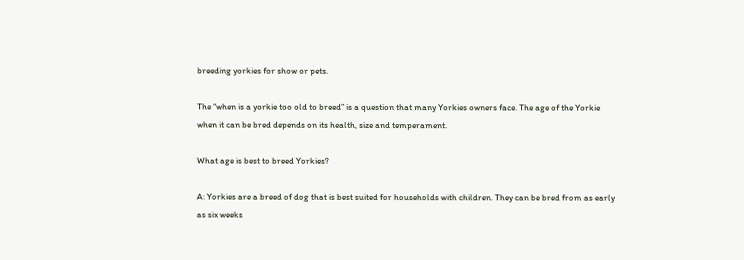breeding yorkies for show or pets.

The “when is a yorkie too old to breed” is a question that many Yorkies owners face. The age of the Yorkie when it can be bred depends on its health, size and temperament.

What age is best to breed Yorkies?

A: Yorkies are a breed of dog that is best suited for households with children. They can be bred from as early as six weeks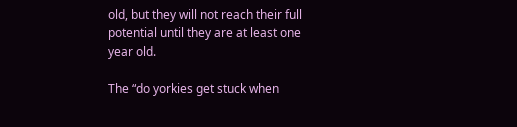old, but they will not reach their full potential until they are at least one year old.

The “do yorkies get stuck when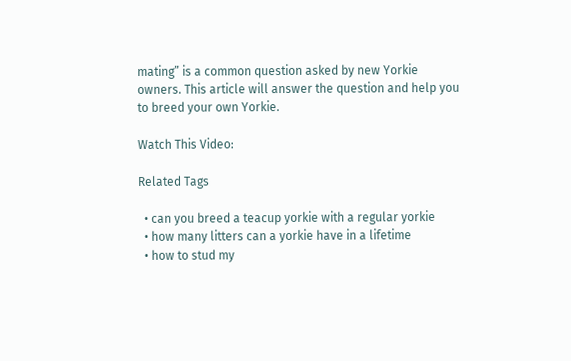mating” is a common question asked by new Yorkie owners. This article will answer the question and help you to breed your own Yorkie.

Watch This Video:

Related Tags

  • can you breed a teacup yorkie with a regular yorkie
  • how many litters can a yorkie have in a lifetime
  • how to stud my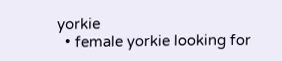yorkie
  • female yorkie looking for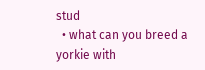stud
  • what can you breed a yorkie with